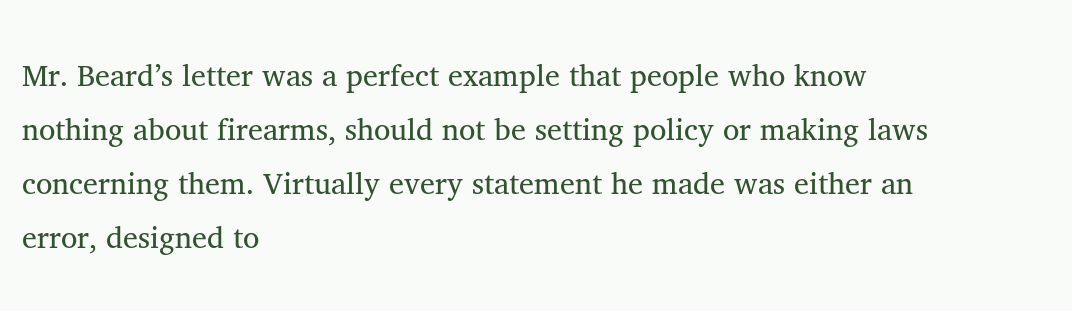Mr. Beard’s letter was a perfect example that people who know nothing about firearms, should not be setting policy or making laws concerning them. Virtually every statement he made was either an error, designed to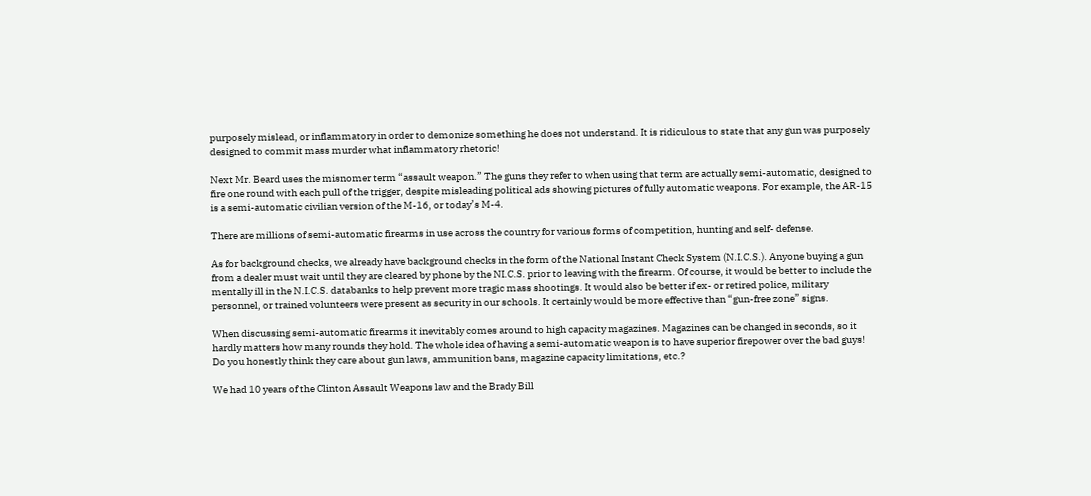purposely mislead, or inflammatory in order to demonize something he does not understand. It is ridiculous to state that any gun was purposely designed to commit mass murder what inflammatory rhetoric!

Next Mr. Beard uses the misnomer term “assault weapon.” The guns they refer to when using that term are actually semi-automatic, designed to fire one round with each pull of the trigger, despite misleading political ads showing pictures of fully automatic weapons. For example, the AR-15 is a semi-automatic civilian version of the M-16, or today’s M-4.

There are millions of semi-automatic firearms in use across the country for various forms of competition, hunting and self- defense.

As for background checks, we already have background checks in the form of the National Instant Check System (N.I.C.S.). Anyone buying a gun from a dealer must wait until they are cleared by phone by the NI.C.S. prior to leaving with the firearm. Of course, it would be better to include the mentally ill in the N.I.C.S. databanks to help prevent more tragic mass shootings. It would also be better if ex- or retired police, military personnel, or trained volunteers were present as security in our schools. It certainly would be more effective than “gun-free zone” signs.

When discussing semi-automatic firearms it inevitably comes around to high capacity magazines. Magazines can be changed in seconds, so it hardly matters how many rounds they hold. The whole idea of having a semi-automatic weapon is to have superior firepower over the bad guys! Do you honestly think they care about gun laws, ammunition bans, magazine capacity limitations, etc.?

We had 10 years of the Clinton Assault Weapons law and the Brady Bill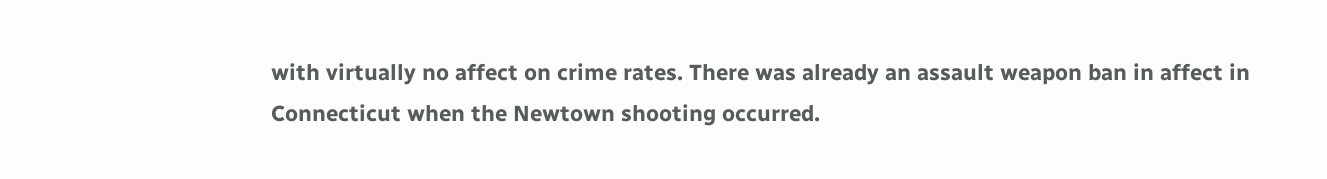with virtually no affect on crime rates. There was already an assault weapon ban in affect in Connecticut when the Newtown shooting occurred.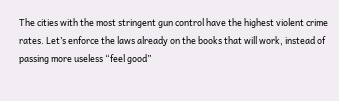The cities with the most stringent gun control have the highest violent crime rates. Let’s enforce the laws already on the books that will work, instead of passing more useless “feel good”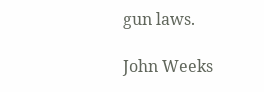gun laws.

John Weeks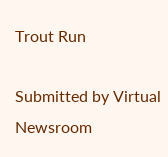Trout Run

Submitted by Virtual Newsroom